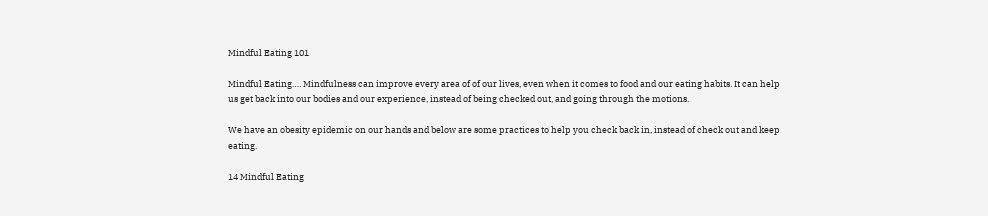Mindful Eating 101

Mindful Eating…. Mindfulness can improve every area of of our lives, even when it comes to food and our eating habits. It can help us get back into our bodies and our experience, instead of being checked out, and going through the motions.

We have an obesity epidemic on our hands and below are some practices to help you check back in, instead of check out and keep eating.

14 Mindful Eating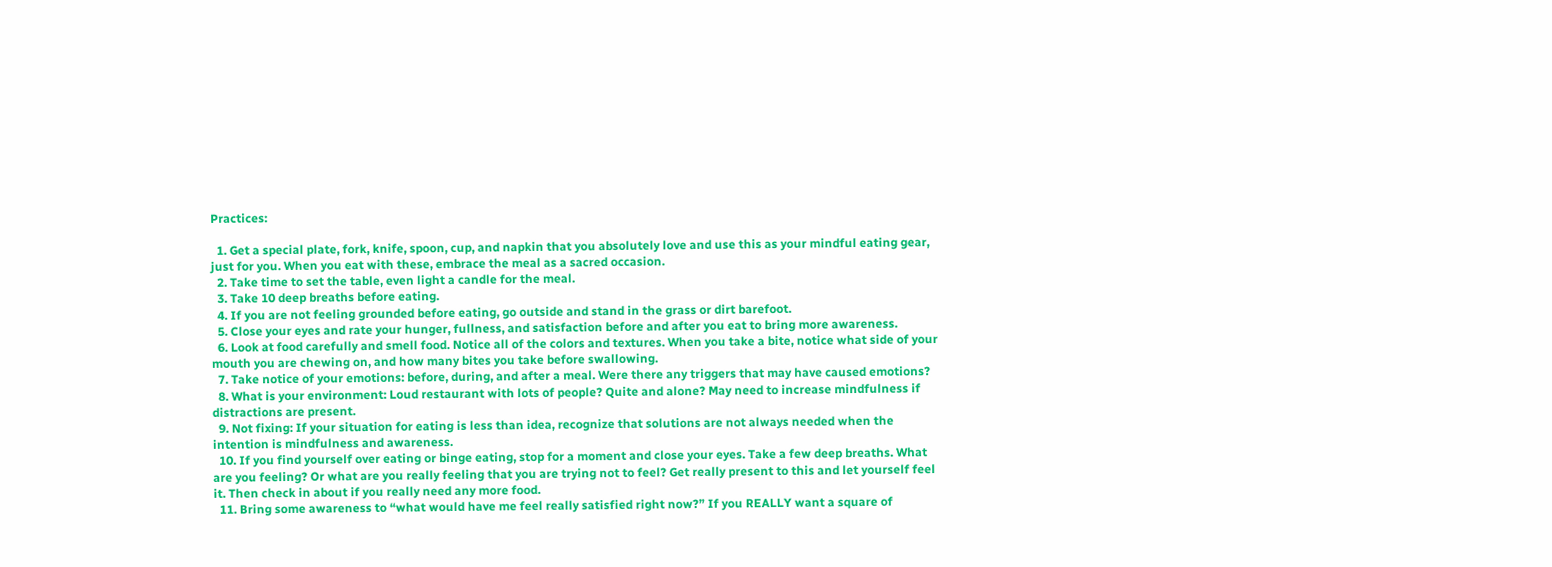Practices:

  1. Get a special plate, fork, knife, spoon, cup, and napkin that you absolutely love and use this as your mindful eating gear, just for you. When you eat with these, embrace the meal as a sacred occasion.
  2. Take time to set the table, even light a candle for the meal.
  3. Take 10 deep breaths before eating.
  4. If you are not feeling grounded before eating, go outside and stand in the grass or dirt barefoot.
  5. Close your eyes and rate your hunger, fullness, and satisfaction before and after you eat to bring more awareness.
  6. Look at food carefully and smell food. Notice all of the colors and textures. When you take a bite, notice what side of your mouth you are chewing on, and how many bites you take before swallowing.
  7. Take notice of your emotions: before, during, and after a meal. Were there any triggers that may have caused emotions?
  8. What is your environment: Loud restaurant with lots of people? Quite and alone? May need to increase mindfulness if distractions are present.
  9. Not fixing: If your situation for eating is less than idea, recognize that solutions are not always needed when the intention is mindfulness and awareness.
  10. If you find yourself over eating or binge eating, stop for a moment and close your eyes. Take a few deep breaths. What are you feeling? Or what are you really feeling that you are trying not to feel? Get really present to this and let yourself feel it. Then check in about if you really need any more food.
  11. Bring some awareness to “what would have me feel really satisfied right now?” If you REALLY want a square of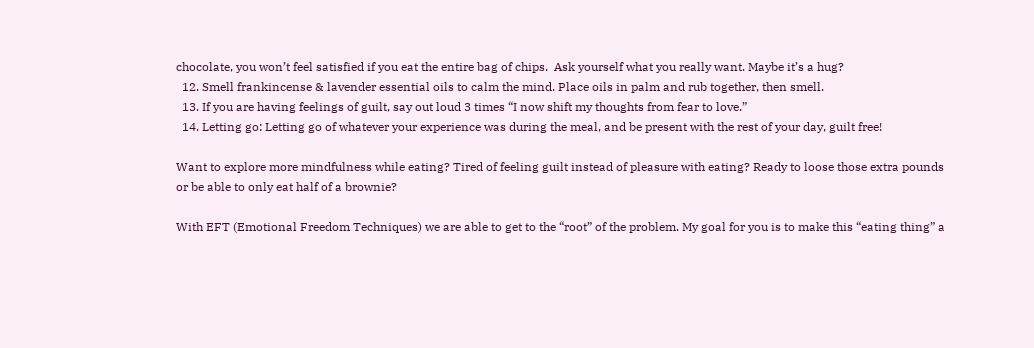chocolate, you won’t feel satisfied if you eat the entire bag of chips.  Ask yourself what you really want. Maybe it’s a hug?
  12. Smell frankincense & lavender essential oils to calm the mind. Place oils in palm and rub together, then smell.
  13. If you are having feelings of guilt, say out loud 3 times “I now shift my thoughts from fear to love.”
  14. Letting go: Letting go of whatever your experience was during the meal, and be present with the rest of your day, guilt free!

Want to explore more mindfulness while eating? Tired of feeling guilt instead of pleasure with eating? Ready to loose those extra pounds or be able to only eat half of a brownie?

With EFT (Emotional Freedom Techniques) we are able to get to the “root” of the problem. My goal for you is to make this “eating thing” a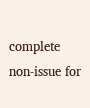complete non-issue for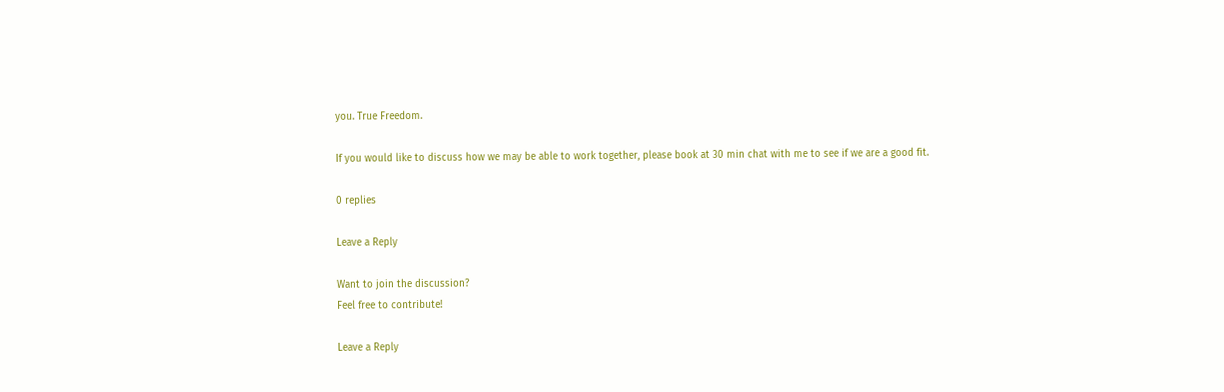you. True Freedom.

If you would like to discuss how we may be able to work together, please book at 30 min chat with me to see if we are a good fit.

0 replies

Leave a Reply

Want to join the discussion?
Feel free to contribute!

Leave a Reply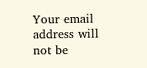Your email address will not be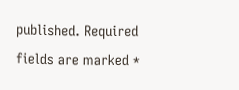published. Required fields are marked *